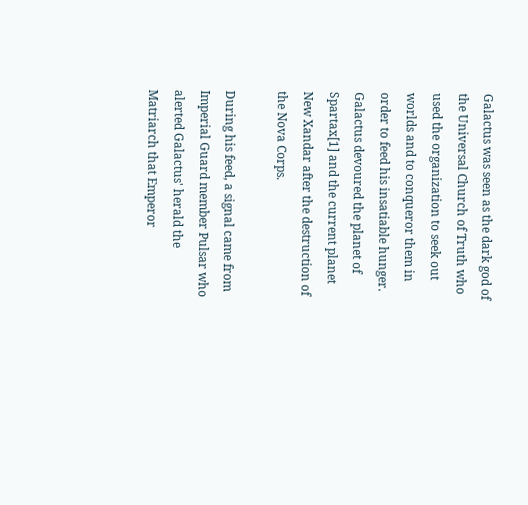Galactus was seen as the dark god of the Universal Church of Truth who used the organization to seek out worlds and to conqueror them in order to feed his insatiable hunger. Galactus devoured the planet of Spartax[1] and the current planet New Xandar after the destruction of the Nova Corps.

During his feed, a signal came from Imperial Guard member Pulsar who alerted Galactus' herald the Matriarch that Emperor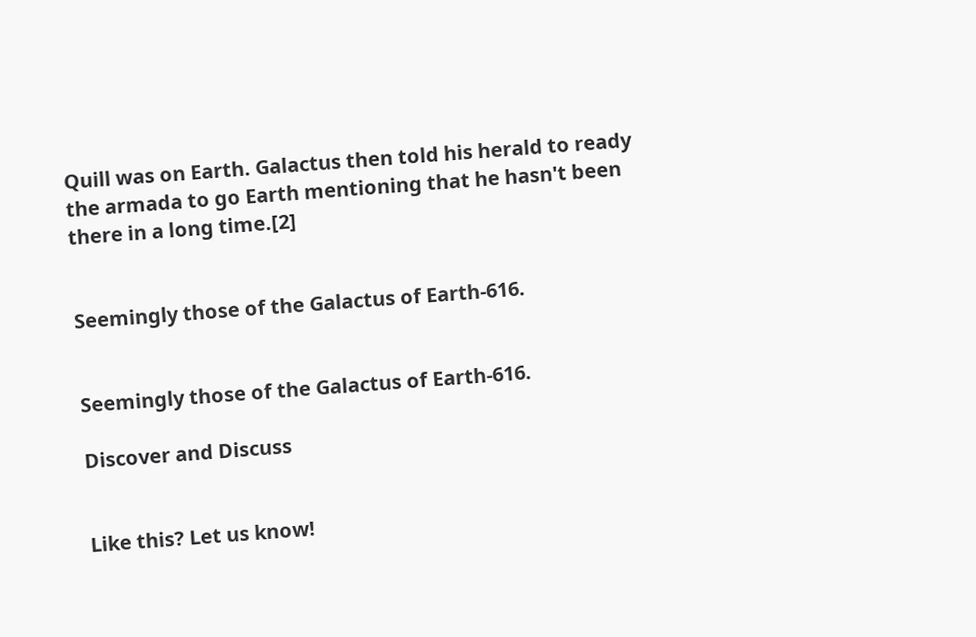Quill was on Earth. Galactus then told his herald to ready the armada to go Earth mentioning that he hasn't been there in a long time.[2]


Seemingly those of the Galactus of Earth-616.


Seemingly those of the Galactus of Earth-616.

Discover and Discuss


Like this? Let us know!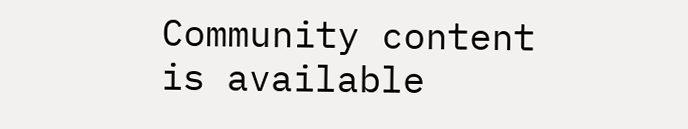Community content is available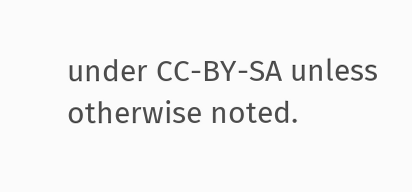under CC-BY-SA unless otherwise noted.